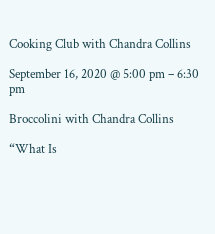Cooking Club with Chandra Collins

September 16, 2020 @ 5:00 pm – 6:30 pm

Broccolini with Chandra Collins

“What Is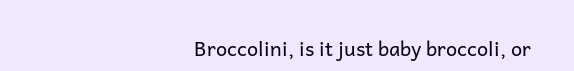Broccolini, is it just baby broccoli, or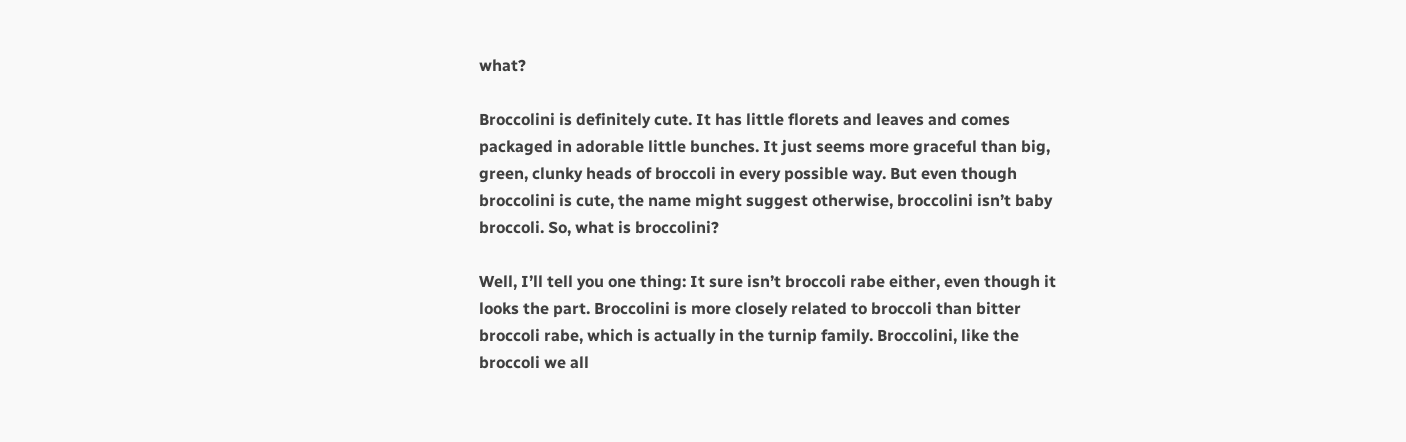what?

Broccolini is definitely cute. It has little florets and leaves and comes packaged in adorable little bunches. It just seems more graceful than big, green, clunky heads of broccoli in every possible way. But even though broccolini is cute, the name might suggest otherwise, broccolini isn’t baby broccoli. So, what is broccolini?

Well, I’ll tell you one thing: It sure isn’t broccoli rabe either, even though it looks the part. Broccolini is more closely related to broccoli than bitter broccoli rabe, which is actually in the turnip family. Broccolini, like the broccoli we all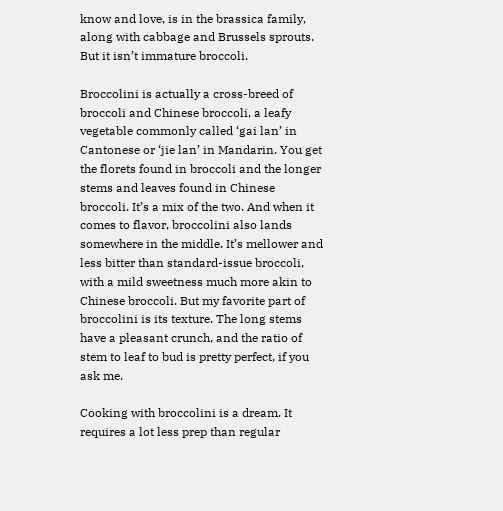know and love, is in the brassica family, along with cabbage and Brussels sprouts. But it isn’t immature broccoli.

Broccolini is actually a cross-breed of broccoli and Chinese broccoli, a leafy vegetable commonly called ‘gai lan’ in Cantonese or ‘jie lan’ in Mandarin. You get the florets found in broccoli and the longer stems and leaves found in Chinese broccoli. It’s a mix of the two. And when it comes to flavor, broccolini also lands somewhere in the middle. It’s mellower and less bitter than standard-issue broccoli, with a mild sweetness much more akin to Chinese broccoli. But my favorite part of broccolini is its texture. The long stems have a pleasant crunch, and the ratio of stem to leaf to bud is pretty perfect, if you ask me.

Cooking with broccolini is a dream. It requires a lot less prep than regular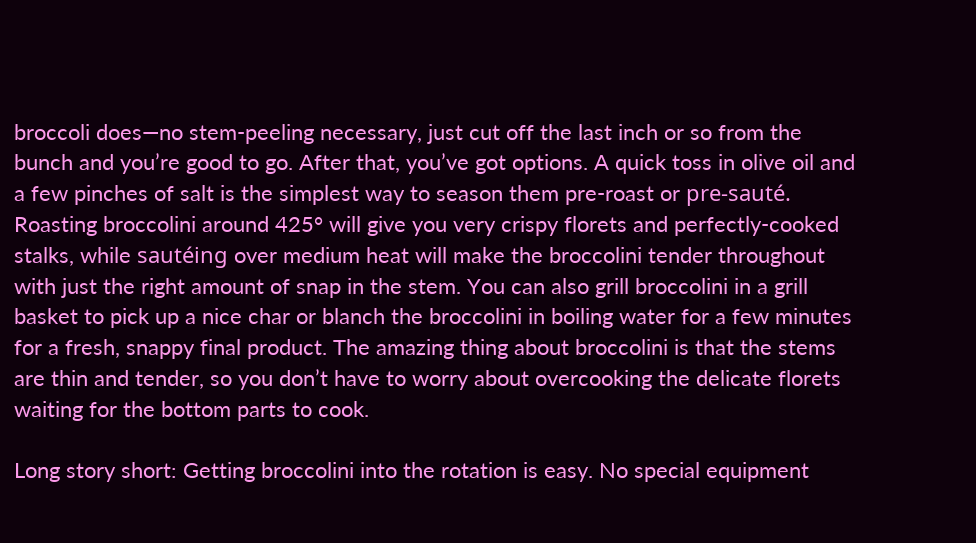broccoli does—no stem-peeling necessary, just cut off the last inch or so from the bunch and you’re good to go. After that, you’ve got options. A quick toss in olive oil and a few pinches of salt is the simplest way to season them pre-roast or pre-sauté. Roasting broccolini around 425° will give you very crispy florets and perfectly-cooked stalks, while sautéing over medium heat will make the broccolini tender throughout with just the right amount of snap in the stem. You can also grill broccolini in a grill basket to pick up a nice char or blanch the broccolini in boiling water for a few minutes for a fresh, snappy final product. The amazing thing about broccolini is that the stems are thin and tender, so you don’t have to worry about overcooking the delicate florets waiting for the bottom parts to cook.

Long story short: Getting broccolini into the rotation is easy. No special equipment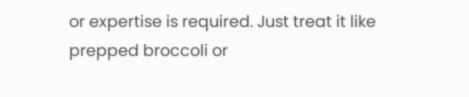or expertise is required. Just treat it like prepped broccoli or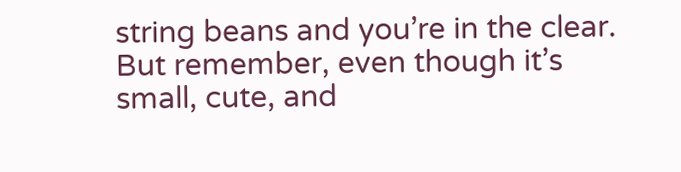string beans and you’re in the clear. But remember, even though it’s small, cute, and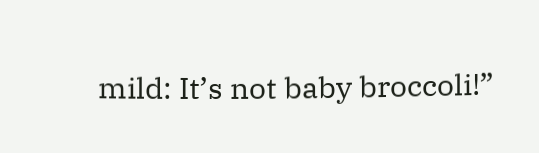mild: It’s not baby broccoli!”